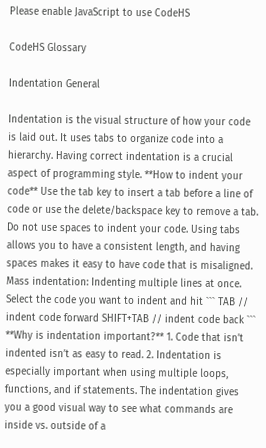Please enable JavaScript to use CodeHS

CodeHS Glossary

Indentation General

Indentation is the visual structure of how your code is laid out. It uses tabs to organize code into a hierarchy. Having correct indentation is a crucial aspect of programming style. **How to indent your code** Use the tab key to insert a tab before a line of code or use the delete/backspace key to remove a tab. Do not use spaces to indent your code. Using tabs allows you to have a consistent length, and having spaces makes it easy to have code that is misaligned. Mass indentation: Indenting multiple lines at once. Select the code you want to indent and hit ``` TAB // indent code forward SHIFT+TAB // indent code back ``` **Why is indentation important?** 1. Code that isn’t indented isn’t as easy to read. 2. Indentation is especially important when using multiple loops, functions, and if statements. The indentation gives you a good visual way to see what commands are inside vs. outside of a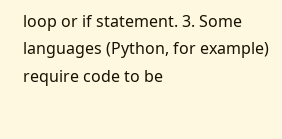loop or if statement. 3. Some languages (Python, for example) require code to be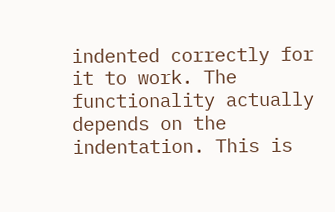indented correctly for it to work. The functionality actually depends on the indentation. This is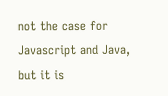not the case for Javascript and Java, but it is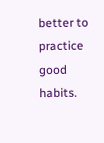better to practice good habits.